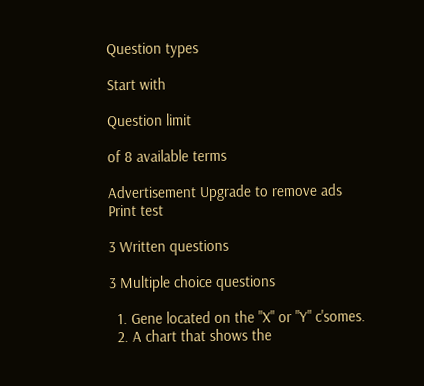Question types

Start with

Question limit

of 8 available terms

Advertisement Upgrade to remove ads
Print test

3 Written questions

3 Multiple choice questions

  1. Gene located on the "X" or "Y" c'somes.
  2. A chart that shows the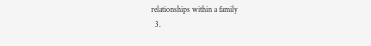relationships within a family
  3.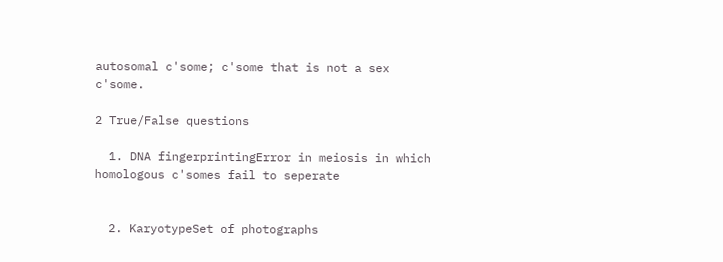autosomal c'some; c'some that is not a sex c'some.

2 True/False questions

  1. DNA fingerprintingError in meiosis in which homologous c'somes fail to seperate


  2. KaryotypeSet of photographs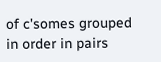of c'somes grouped in order in pairs